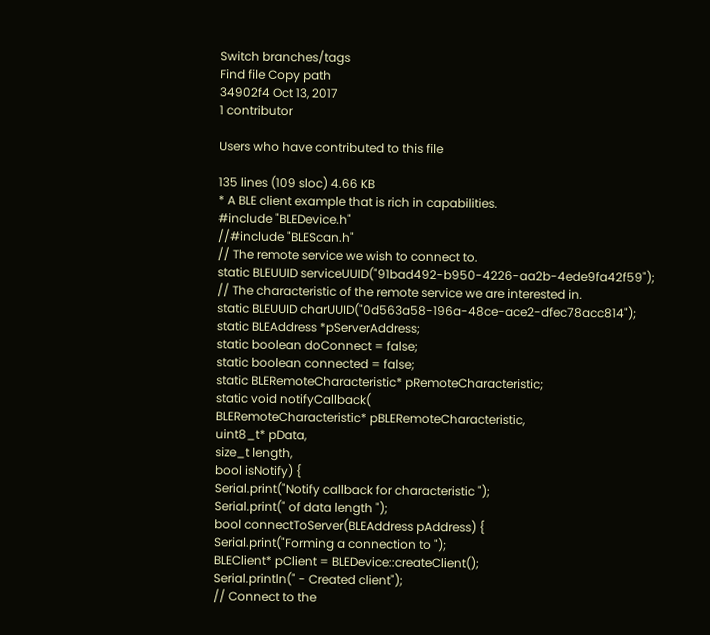Switch branches/tags
Find file Copy path
34902f4 Oct 13, 2017
1 contributor

Users who have contributed to this file

135 lines (109 sloc) 4.66 KB
* A BLE client example that is rich in capabilities.
#include "BLEDevice.h"
//#include "BLEScan.h"
// The remote service we wish to connect to.
static BLEUUID serviceUUID("91bad492-b950-4226-aa2b-4ede9fa42f59");
// The characteristic of the remote service we are interested in.
static BLEUUID charUUID("0d563a58-196a-48ce-ace2-dfec78acc814");
static BLEAddress *pServerAddress;
static boolean doConnect = false;
static boolean connected = false;
static BLERemoteCharacteristic* pRemoteCharacteristic;
static void notifyCallback(
BLERemoteCharacteristic* pBLERemoteCharacteristic,
uint8_t* pData,
size_t length,
bool isNotify) {
Serial.print("Notify callback for characteristic ");
Serial.print(" of data length ");
bool connectToServer(BLEAddress pAddress) {
Serial.print("Forming a connection to ");
BLEClient* pClient = BLEDevice::createClient();
Serial.println(" - Created client");
// Connect to the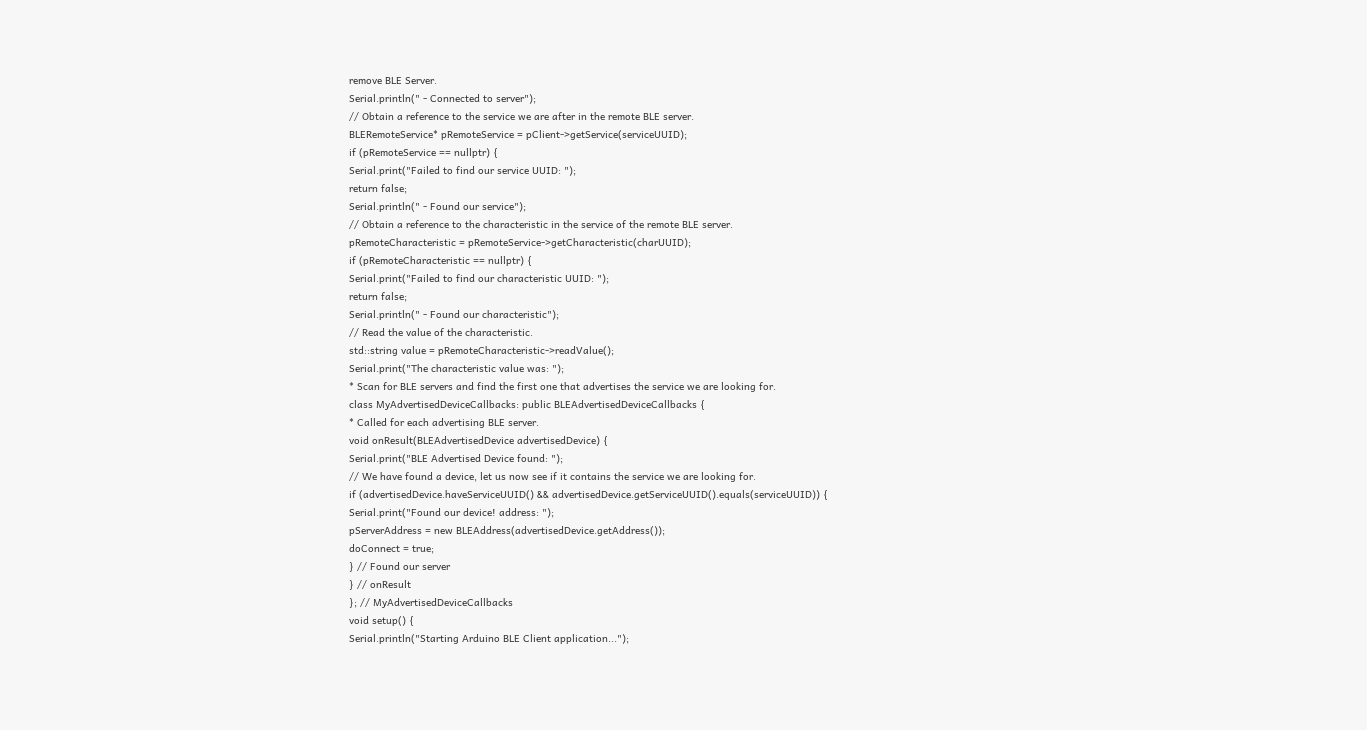remove BLE Server.
Serial.println(" - Connected to server");
// Obtain a reference to the service we are after in the remote BLE server.
BLERemoteService* pRemoteService = pClient->getService(serviceUUID);
if (pRemoteService == nullptr) {
Serial.print("Failed to find our service UUID: ");
return false;
Serial.println(" - Found our service");
// Obtain a reference to the characteristic in the service of the remote BLE server.
pRemoteCharacteristic = pRemoteService->getCharacteristic(charUUID);
if (pRemoteCharacteristic == nullptr) {
Serial.print("Failed to find our characteristic UUID: ");
return false;
Serial.println(" - Found our characteristic");
// Read the value of the characteristic.
std::string value = pRemoteCharacteristic->readValue();
Serial.print("The characteristic value was: ");
* Scan for BLE servers and find the first one that advertises the service we are looking for.
class MyAdvertisedDeviceCallbacks: public BLEAdvertisedDeviceCallbacks {
* Called for each advertising BLE server.
void onResult(BLEAdvertisedDevice advertisedDevice) {
Serial.print("BLE Advertised Device found: ");
// We have found a device, let us now see if it contains the service we are looking for.
if (advertisedDevice.haveServiceUUID() && advertisedDevice.getServiceUUID().equals(serviceUUID)) {
Serial.print("Found our device! address: ");
pServerAddress = new BLEAddress(advertisedDevice.getAddress());
doConnect = true;
} // Found our server
} // onResult
}; // MyAdvertisedDeviceCallbacks
void setup() {
Serial.println("Starting Arduino BLE Client application...");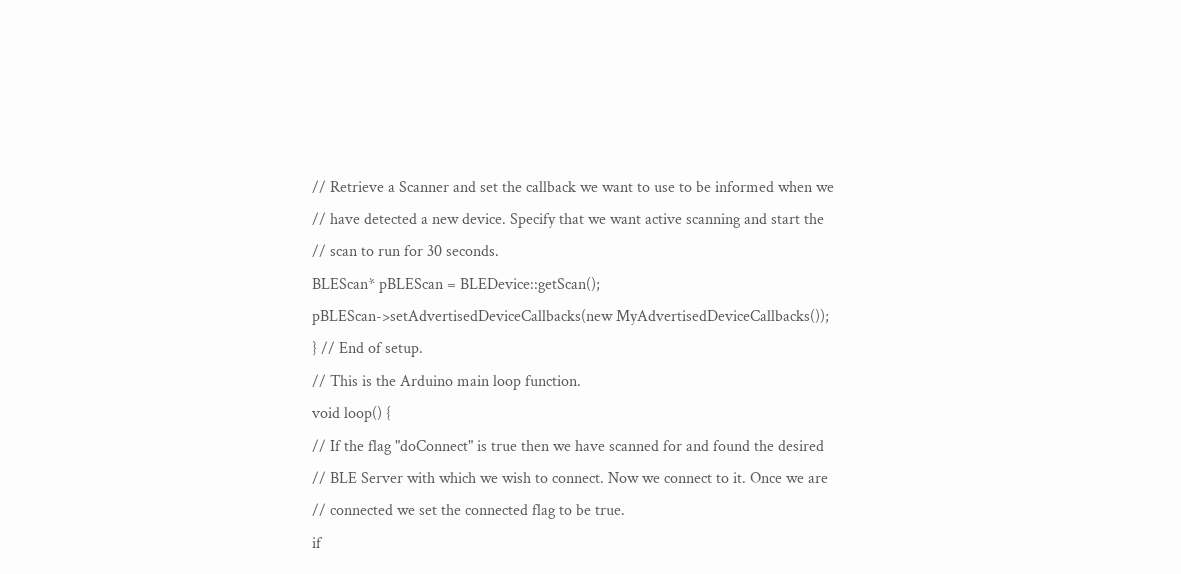// Retrieve a Scanner and set the callback we want to use to be informed when we
// have detected a new device. Specify that we want active scanning and start the
// scan to run for 30 seconds.
BLEScan* pBLEScan = BLEDevice::getScan();
pBLEScan->setAdvertisedDeviceCallbacks(new MyAdvertisedDeviceCallbacks());
} // End of setup.
// This is the Arduino main loop function.
void loop() {
// If the flag "doConnect" is true then we have scanned for and found the desired
// BLE Server with which we wish to connect. Now we connect to it. Once we are
// connected we set the connected flag to be true.
if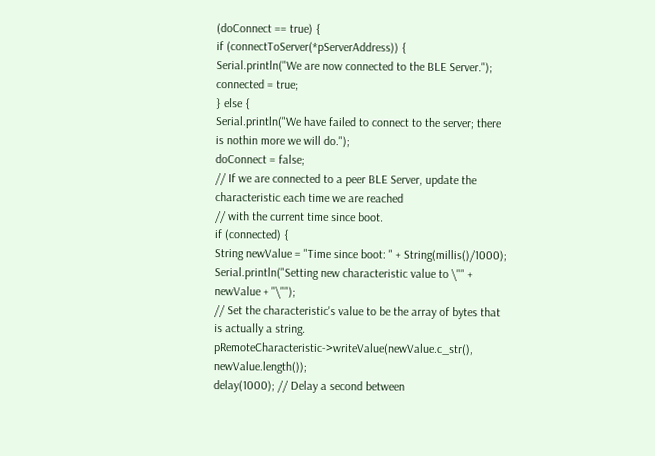(doConnect == true) {
if (connectToServer(*pServerAddress)) {
Serial.println("We are now connected to the BLE Server.");
connected = true;
} else {
Serial.println("We have failed to connect to the server; there is nothin more we will do.");
doConnect = false;
// If we are connected to a peer BLE Server, update the characteristic each time we are reached
// with the current time since boot.
if (connected) {
String newValue = "Time since boot: " + String(millis()/1000);
Serial.println("Setting new characteristic value to \"" + newValue + "\"");
// Set the characteristic's value to be the array of bytes that is actually a string.
pRemoteCharacteristic->writeValue(newValue.c_str(), newValue.length());
delay(1000); // Delay a second between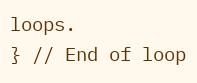loops.
} // End of loop